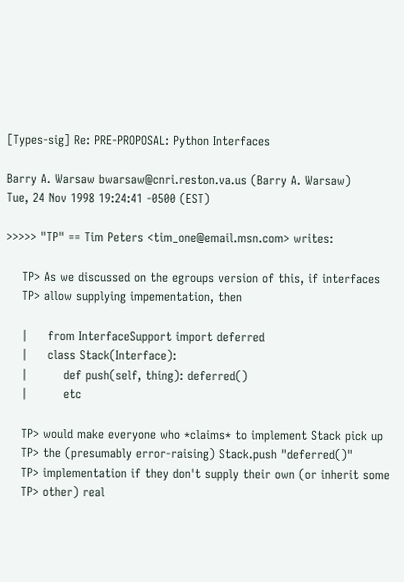[Types-sig] Re: PRE-PROPOSAL: Python Interfaces

Barry A. Warsaw bwarsaw@cnri.reston.va.us (Barry A. Warsaw)
Tue, 24 Nov 1998 19:24:41 -0500 (EST)

>>>>> "TP" == Tim Peters <tim_one@email.msn.com> writes:

    TP> As we discussed on the egroups version of this, if interfaces
    TP> allow supplying impementation, then

    |     from InterfaceSupport import deferred
    |     class Stack(Interface):
    |         def push(self, thing): deferred()
    |         etc

    TP> would make everyone who *claims* to implement Stack pick up
    TP> the (presumably error-raising) Stack.push "deferred()"
    TP> implementation if they don't supply their own (or inherit some
    TP> other) real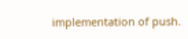implementation of push.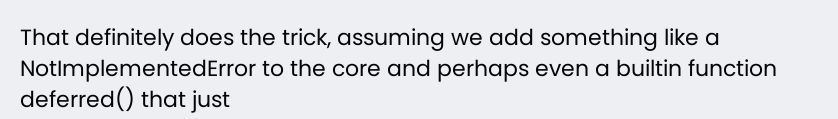That definitely does the trick, assuming we add something like a
NotImplementedError to the core and perhaps even a builtin function
deferred() that just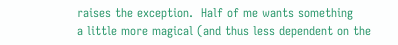raises the exception.  Half of me wants something
a little more magical (and thus less dependent on the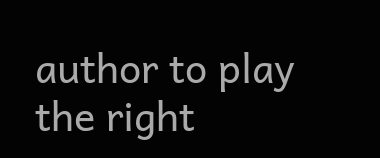author to play
the right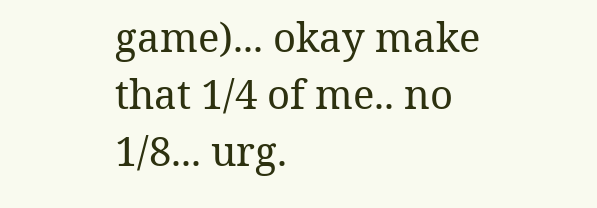game)... okay make that 1/4 of me.. no 1/8... urg.